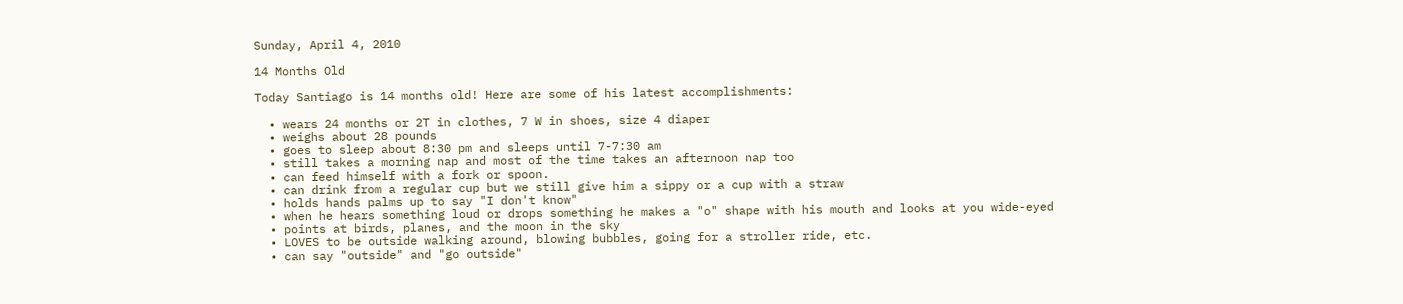Sunday, April 4, 2010

14 Months Old

Today Santiago is 14 months old! Here are some of his latest accomplishments:

  • wears 24 months or 2T in clothes, 7 W in shoes, size 4 diaper
  • weighs about 28 pounds
  • goes to sleep about 8:30 pm and sleeps until 7-7:30 am
  • still takes a morning nap and most of the time takes an afternoon nap too
  • can feed himself with a fork or spoon.
  • can drink from a regular cup but we still give him a sippy or a cup with a straw
  • holds hands palms up to say "I don't know"
  • when he hears something loud or drops something he makes a "o" shape with his mouth and looks at you wide-eyed
  • points at birds, planes, and the moon in the sky
  • LOVES to be outside walking around, blowing bubbles, going for a stroller ride, etc.
  • can say "outside" and "go outside"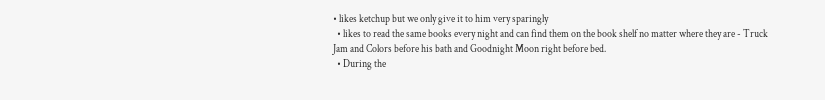• likes ketchup but we only give it to him very sparingly
  • likes to read the same books every night and can find them on the book shelf no matter where they are - Truck Jam and Colors before his bath and Goodnight Moon right before bed.
  • During the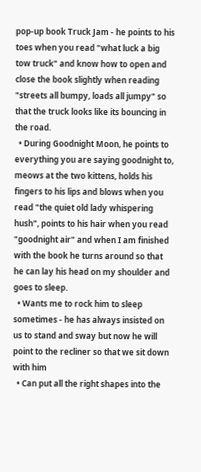pop-up book Truck Jam - he points to his toes when you read "what luck a big tow truck" and know how to open and close the book slightly when reading "streets all bumpy, loads all jumpy" so that the truck looks like its bouncing in the road.
  • During Goodnight Moon, he points to everything you are saying goodnight to, meows at the two kittens, holds his fingers to his lips and blows when you read "the quiet old lady whispering hush", points to his hair when you read "goodnight air" and when I am finished with the book he turns around so that he can lay his head on my shoulder and goes to sleep.
  • Wants me to rock him to sleep sometimes - he has always insisted on us to stand and sway but now he will point to the recliner so that we sit down with him
  • Can put all the right shapes into the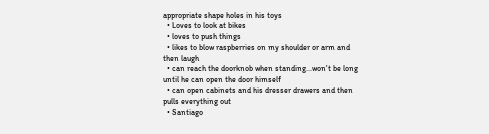appropriate shape holes in his toys
  • Loves to look at bikes
  • loves to push things
  • likes to blow raspberries on my shoulder or arm and then laugh
  • can reach the doorknob when standing...won't be long until he can open the door himself
  • can open cabinets and his dresser drawers and then pulls everything out
  • Santiago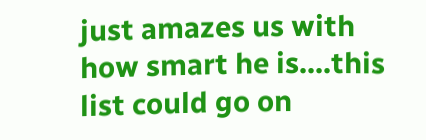just amazes us with how smart he is....this list could go on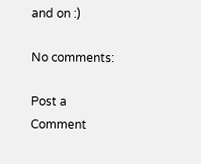and on :)

No comments:

Post a Comment